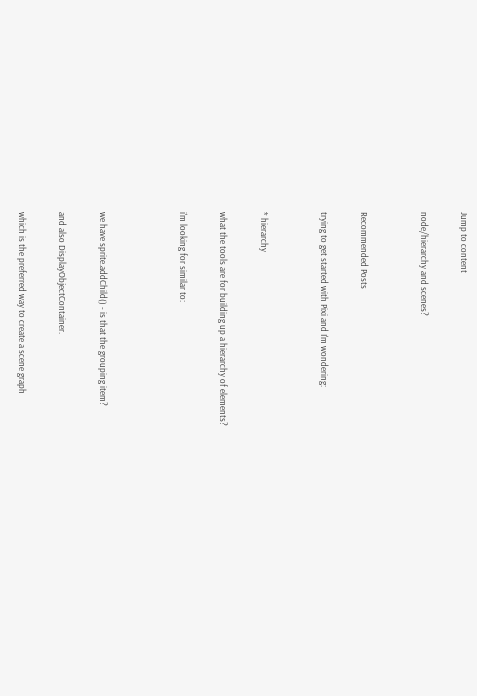Jump to content

node/hierarchy and scenes?


Recommended Posts

trying to get started with Pixi and I'm wondering:


* hierarchy

what the tools are for building up a hierarchy of elements?

i'm looking for similar to:



we have sprite.addChild() - is that the grouping item?

and also DisplayObjectContainer.

which is the preferred way to create a scene graph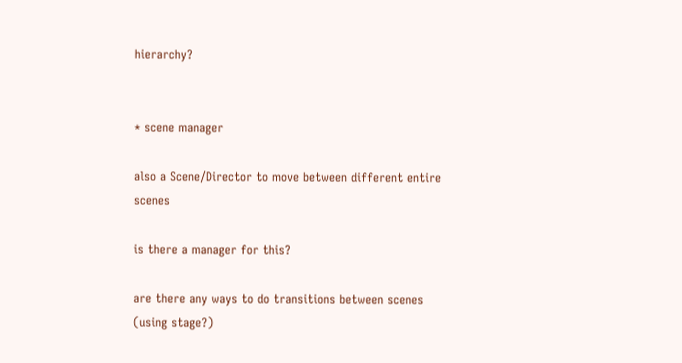hierarchy?


* scene manager

also a Scene/Director to move between different entire scenes

is there a manager for this?

are there any ways to do transitions between scenes (using stage?)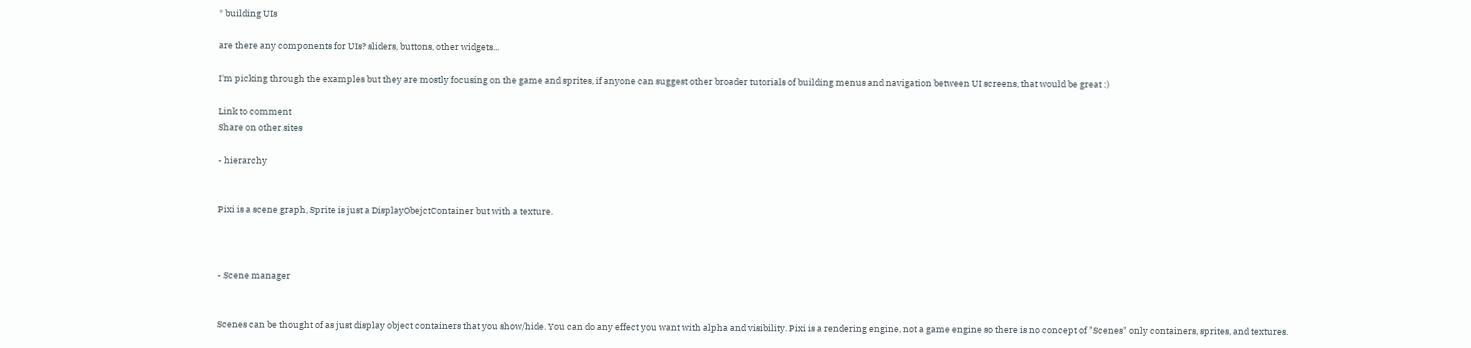* building UIs

are there any components for UIs? sliders, buttons, other widgets...

I'm picking through the examples but they are mostly focusing on the game and sprites, if anyone can suggest other broader tutorials of building menus and navigation between UI screens, that would be great :)

Link to comment
Share on other sites

- hierarchy


Pixi is a scene graph, Sprite is just a DisplayObejctContainer but with a texture.



- Scene manager


Scenes can be thought of as just display object containers that you show/hide. You can do any effect you want with alpha and visibility. Pixi is a rendering engine, not a game engine so there is no concept of "Scenes" only containers, sprites, and textures.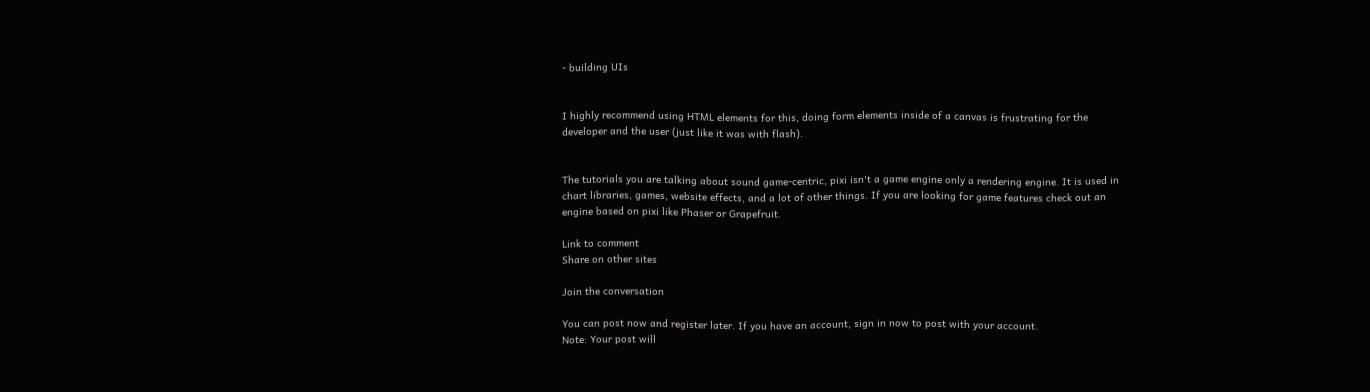- building UIs


I highly recommend using HTML elements for this, doing form elements inside of a canvas is frustrating for the developer and the user (just like it was with flash).


The tutorials you are talking about sound game-centric, pixi isn't a game engine only a rendering engine. It is used in chart libraries, games, website effects, and a lot of other things. If you are looking for game features check out an engine based on pixi like Phaser or Grapefruit.

Link to comment
Share on other sites

Join the conversation

You can post now and register later. If you have an account, sign in now to post with your account.
Note: Your post will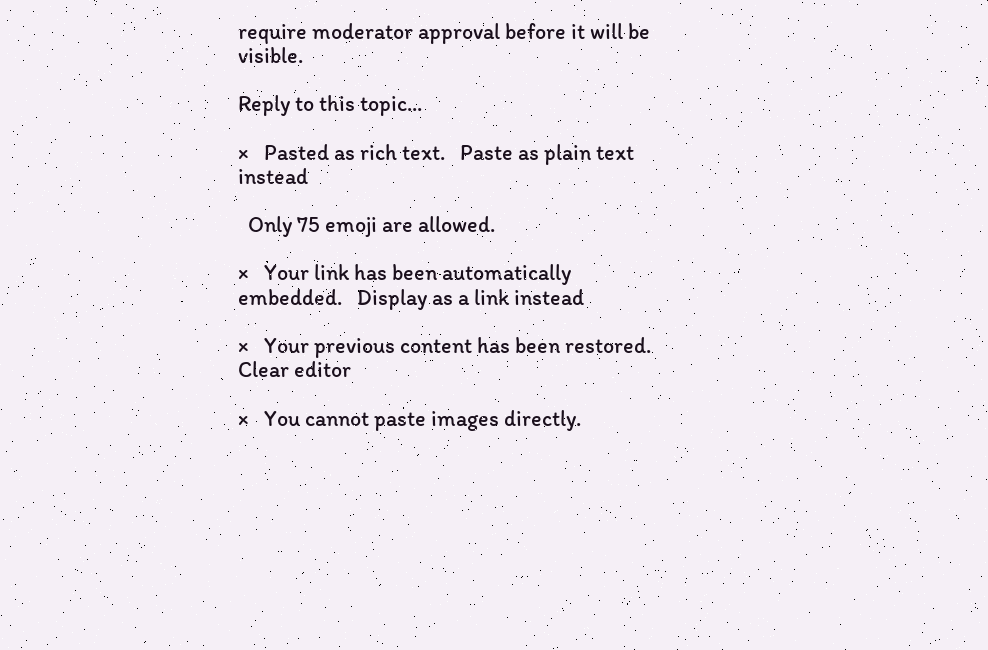require moderator approval before it will be visible.

Reply to this topic...

×   Pasted as rich text.   Paste as plain text instead

  Only 75 emoji are allowed.

×   Your link has been automatically embedded.   Display as a link instead

×   Your previous content has been restored.   Clear editor

×   You cannot paste images directly.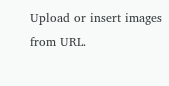Upload or insert images from URL.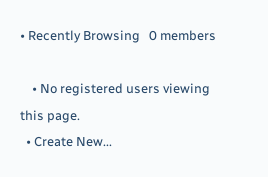• Recently Browsing   0 members

    • No registered users viewing this page.
  • Create New...